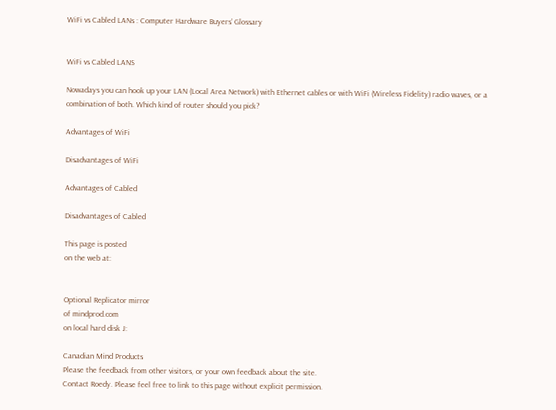WiFi vs Cabled LANs : Computer Hardware Buyers’ Glossary


WiFi vs Cabled LANS

Nowadays you can hook up your LAN (Local Area Network) with Ethernet cables or with WiFi (Wireless Fidelity) radio waves, or a combination of both. Which kind of router should you pick?

Advantages of WiFi

Disadvantages of WiFi

Advantages of Cabled

Disadvantages of Cabled

This page is posted
on the web at:


Optional Replicator mirror
of mindprod.com
on local hard disk J:

Canadian Mind Products
Please the feedback from other visitors, or your own feedback about the site.
Contact Roedy. Please feel free to link to this page without explicit permission.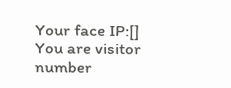Your face IP:[]
You are visitor number